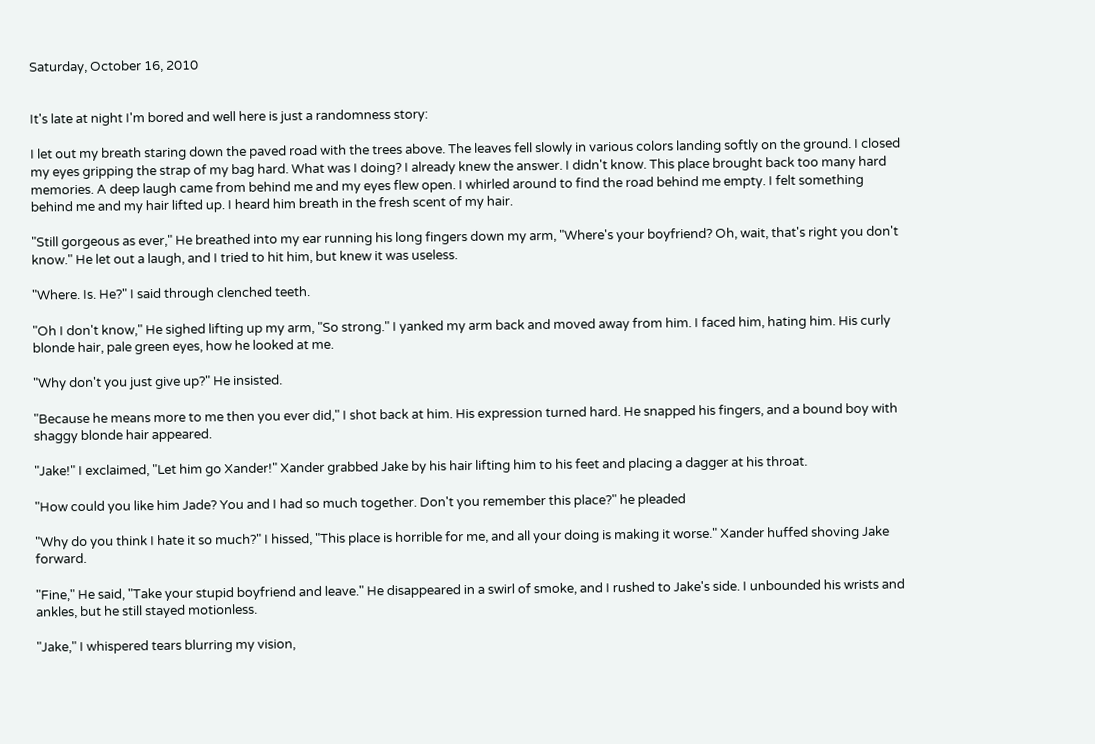Saturday, October 16, 2010


It's late at night I'm bored and well here is just a randomness story:

I let out my breath staring down the paved road with the trees above. The leaves fell slowly in various colors landing softly on the ground. I closed my eyes gripping the strap of my bag hard. What was I doing? I already knew the answer. I didn't know. This place brought back too many hard memories. A deep laugh came from behind me and my eyes flew open. I whirled around to find the road behind me empty. I felt something behind me and my hair lifted up. I heard him breath in the fresh scent of my hair.

"Still gorgeous as ever," He breathed into my ear running his long fingers down my arm, "Where's your boyfriend? Oh, wait, that's right you don't know." He let out a laugh, and I tried to hit him, but knew it was useless.

"Where. Is. He?" I said through clenched teeth.

"Oh I don't know," He sighed lifting up my arm, "So strong." I yanked my arm back and moved away from him. I faced him, hating him. His curly blonde hair, pale green eyes, how he looked at me.

"Why don't you just give up?" He insisted.

"Because he means more to me then you ever did," I shot back at him. His expression turned hard. He snapped his fingers, and a bound boy with shaggy blonde hair appeared.

"Jake!" I exclaimed, "Let him go Xander!" Xander grabbed Jake by his hair lifting him to his feet and placing a dagger at his throat.

"How could you like him Jade? You and I had so much together. Don't you remember this place?" he pleaded

"Why do you think I hate it so much?" I hissed, "This place is horrible for me, and all your doing is making it worse." Xander huffed shoving Jake forward.

"Fine," He said, "Take your stupid boyfriend and leave." He disappeared in a swirl of smoke, and I rushed to Jake's side. I unbounded his wrists and ankles, but he still stayed motionless.

"Jake," I whispered tears blurring my vision,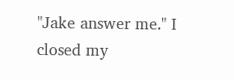"Jake answer me." I closed my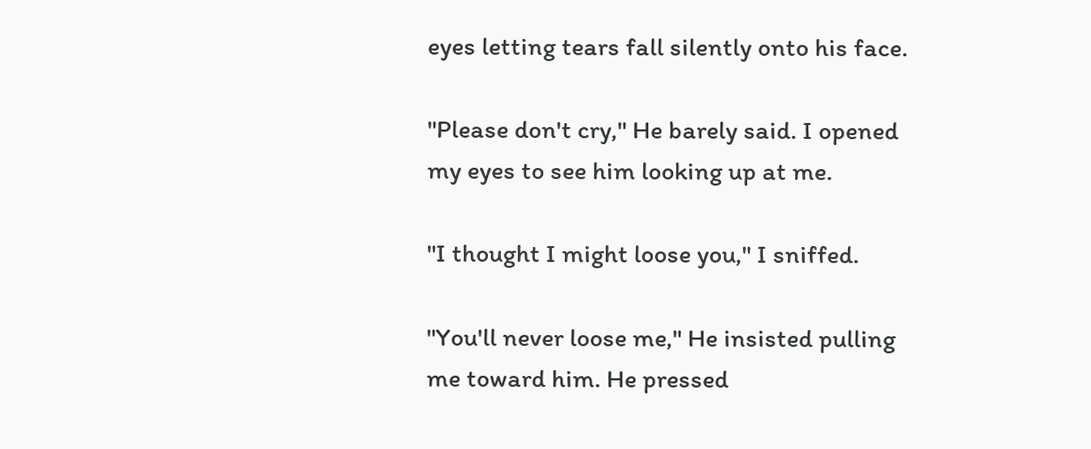eyes letting tears fall silently onto his face.

"Please don't cry," He barely said. I opened my eyes to see him looking up at me.

"I thought I might loose you," I sniffed.

"You'll never loose me," He insisted pulling me toward him. He pressed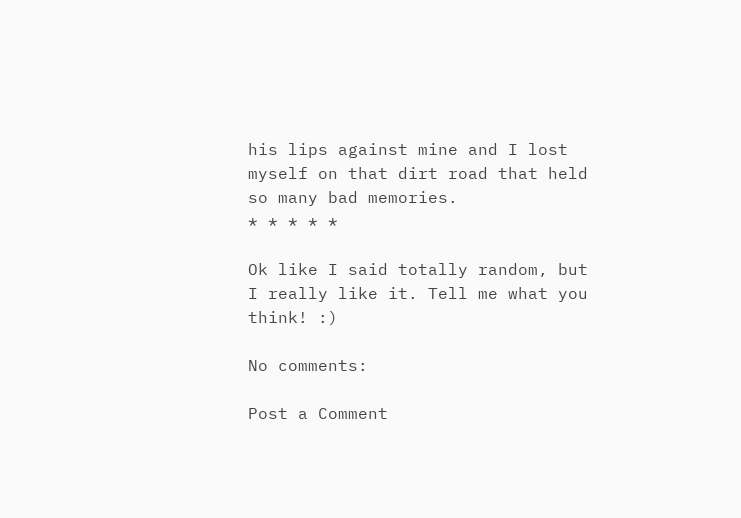his lips against mine and I lost myself on that dirt road that held so many bad memories.
* * * * *

Ok like I said totally random, but I really like it. Tell me what you think! :)

No comments:

Post a Comment